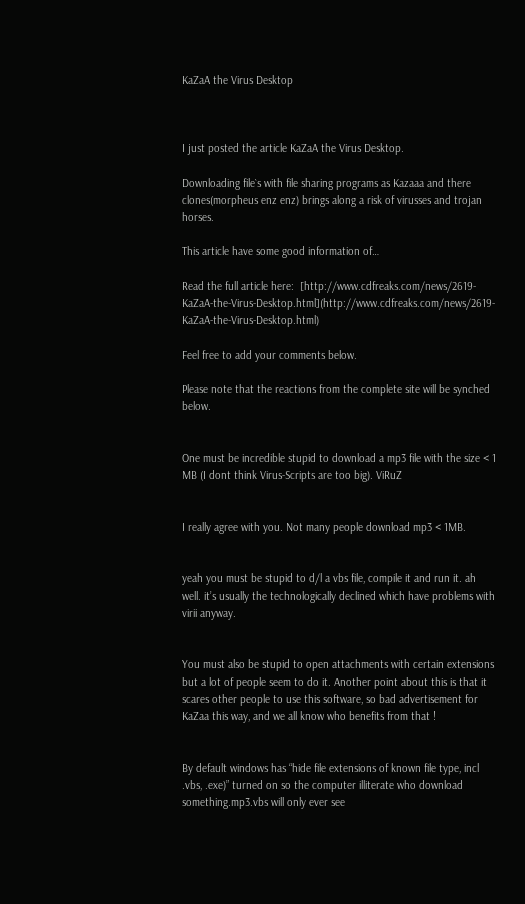KaZaA the Virus Desktop



I just posted the article KaZaA the Virus Desktop.

Downloading file`s with file sharing programs as Kazaaa and there clones(morpheus enz enz) brings along a risk of virusses and trojan horses.

This article have some good information of…

Read the full article here:  [http://www.cdfreaks.com/news/2619-KaZaA-the-Virus-Desktop.html](http://www.cdfreaks.com/news/2619-KaZaA-the-Virus-Desktop.html)

Feel free to add your comments below.

Please note that the reactions from the complete site will be synched below.


One must be incredible stupid to download a mp3 file with the size < 1 MB (I dont think Virus-Scripts are too big). ViRuZ


I really agree with you. Not many people download mp3 < 1MB.


yeah you must be stupid to d/l a vbs file, compile it and run it. ah well. it’s usually the technologically declined which have problems with virii anyway.


You must also be stupid to open attachments with certain extensions but a lot of people seem to do it. Another point about this is that it scares other people to use this software, so bad advertisement for KaZaa this way, and we all know who benefits from that !


By default windows has “hide file extensions of known file type, incl .vbs, .exe)” turned on so the computer illiterate who download something.mp3.vbs will only ever see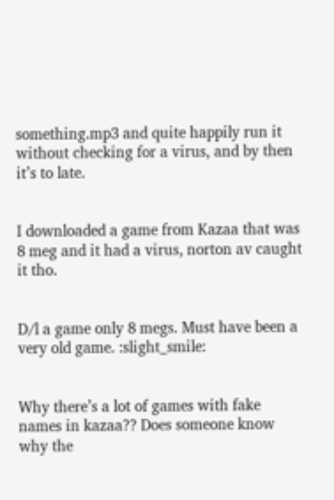something.mp3 and quite happily run it without checking for a virus, and by then it’s to late.


I downloaded a game from Kazaa that was 8 meg and it had a virus, norton av caught it tho.


D/l a game only 8 megs. Must have been a very old game. :slight_smile:


Why there’s a lot of games with fake names in kazaa?? Does someone know why the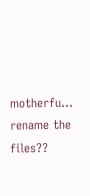motherfu… rename the files??